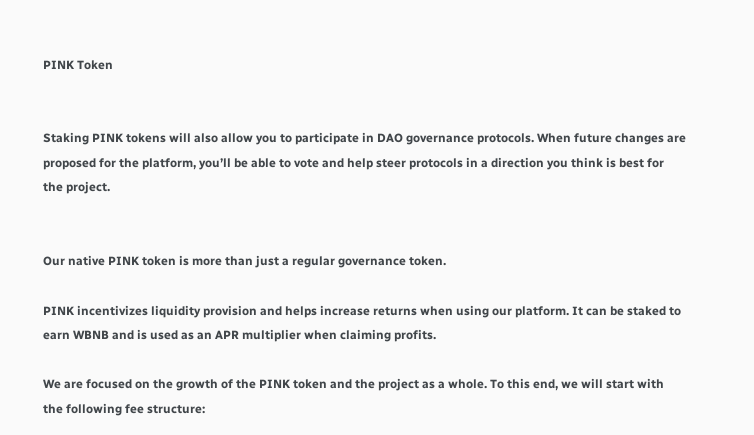PINK Token


Staking PINK tokens will also allow you to participate in DAO governance protocols. When future changes are proposed for the platform, you’ll be able to vote and help steer protocols in a direction you think is best for the project.


Our native PINK token is more than just a regular governance token.

PINK incentivizes liquidity provision and helps increase returns when using our platform. It can be staked to earn WBNB and is used as an APR multiplier when claiming profits.

We are focused on the growth of the PINK token and the project as a whole. To this end, we will start with the following fee structure: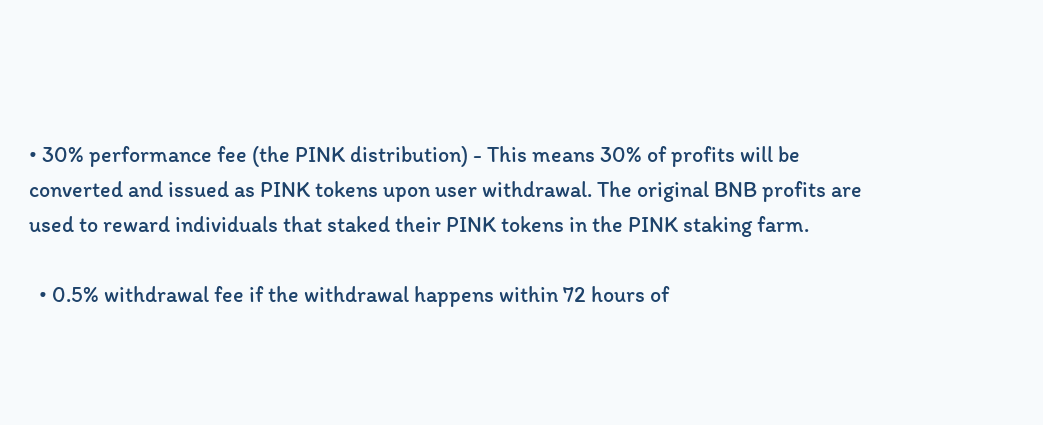• 30% performance fee (the PINK distribution) - This means 30% of profits will be converted and issued as PINK tokens upon user withdrawal. The original BNB profits are used to reward individuals that staked their PINK tokens in the PINK staking farm.

  • 0.5% withdrawal fee if the withdrawal happens within 72 hours of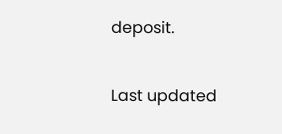deposit.

Last updated